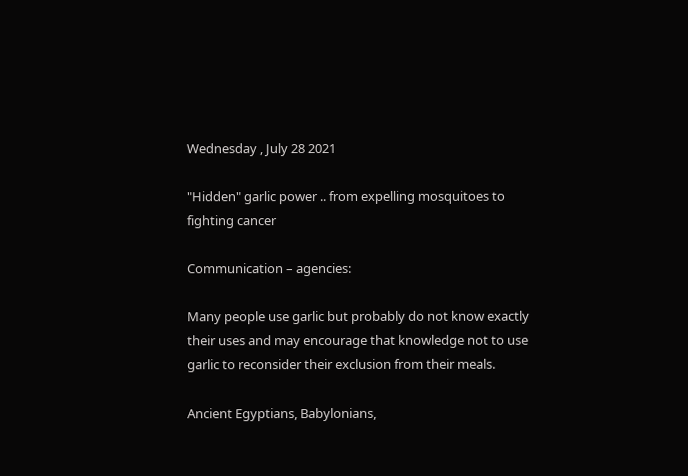Wednesday , July 28 2021

"Hidden" garlic power .. from expelling mosquitoes to fighting cancer

Communication – agencies:

Many people use garlic but probably do not know exactly their uses and may encourage that knowledge not to use garlic to reconsider their exclusion from their meals.

Ancient Egyptians, Babylonians,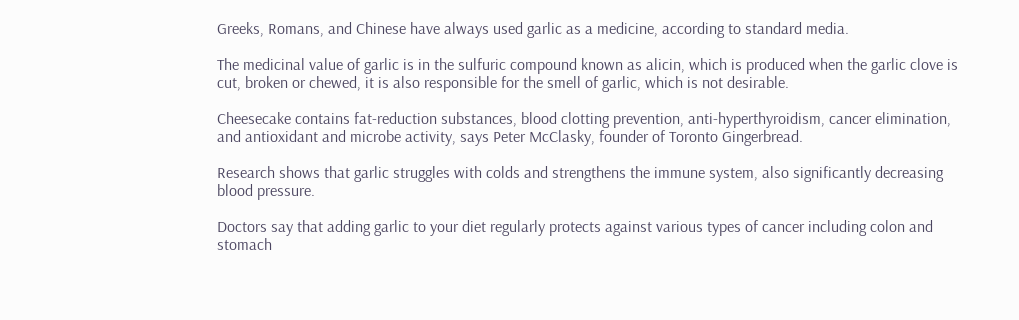Greeks, Romans, and Chinese have always used garlic as a medicine, according to standard media.

The medicinal value of garlic is in the sulfuric compound known as alicin, which is produced when the garlic clove is cut, broken or chewed, it is also responsible for the smell of garlic, which is not desirable.

Cheesecake contains fat-reduction substances, blood clotting prevention, anti-hyperthyroidism, cancer elimination, and antioxidant and microbe activity, says Peter McClasky, founder of Toronto Gingerbread.

Research shows that garlic struggles with colds and strengthens the immune system, also significantly decreasing blood pressure.

Doctors say that adding garlic to your diet regularly protects against various types of cancer including colon and stomach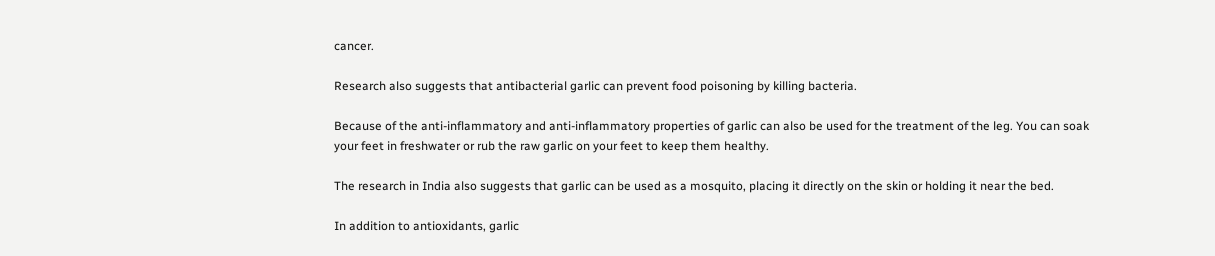cancer.

Research also suggests that antibacterial garlic can prevent food poisoning by killing bacteria.

Because of the anti-inflammatory and anti-inflammatory properties of garlic can also be used for the treatment of the leg. You can soak your feet in freshwater or rub the raw garlic on your feet to keep them healthy.

The research in India also suggests that garlic can be used as a mosquito, placing it directly on the skin or holding it near the bed.

In addition to antioxidants, garlic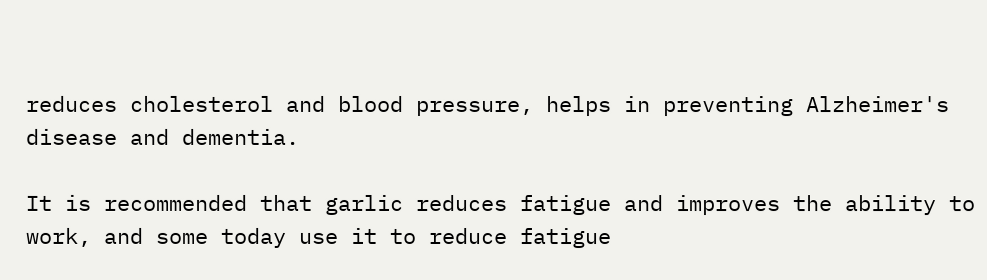reduces cholesterol and blood pressure, helps in preventing Alzheimer's disease and dementia.

It is recommended that garlic reduces fatigue and improves the ability to work, and some today use it to reduce fatigue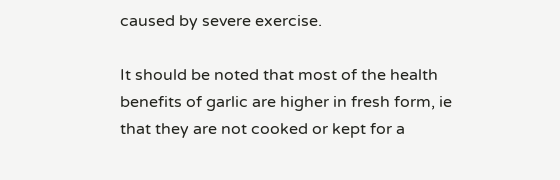caused by severe exercise.

It should be noted that most of the health benefits of garlic are higher in fresh form, ie that they are not cooked or kept for a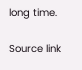long time.

Source link